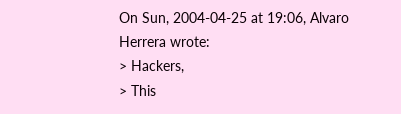On Sun, 2004-04-25 at 19:06, Alvaro Herrera wrote:
> Hackers,
> This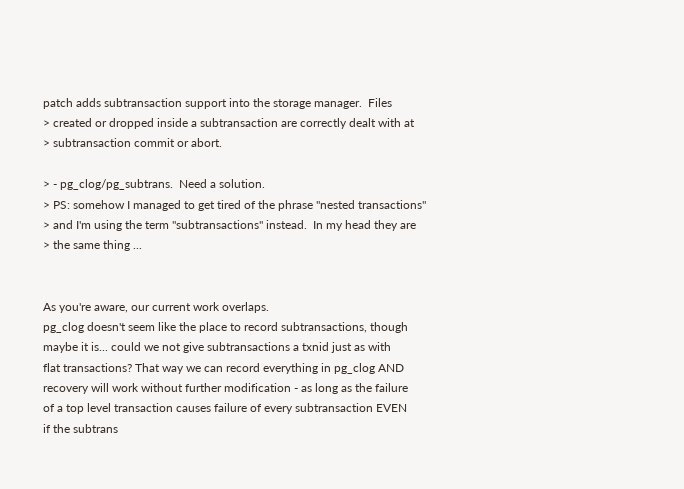patch adds subtransaction support into the storage manager.  Files
> created or dropped inside a subtransaction are correctly dealt with at
> subtransaction commit or abort.

> - pg_clog/pg_subtrans.  Need a solution.
> PS: somehow I managed to get tired of the phrase "nested transactions"
> and I'm using the term "subtransactions" instead.  In my head they are
> the same thing ...


As you're aware, our current work overlaps.
pg_clog doesn't seem like the place to record subtransactions, though
maybe it is... could we not give subtransactions a txnid just as with
flat transactions? That way we can record everything in pg_clog AND
recovery will work without further modification - as long as the failure
of a top level transaction causes failure of every subtransaction EVEN
if the subtrans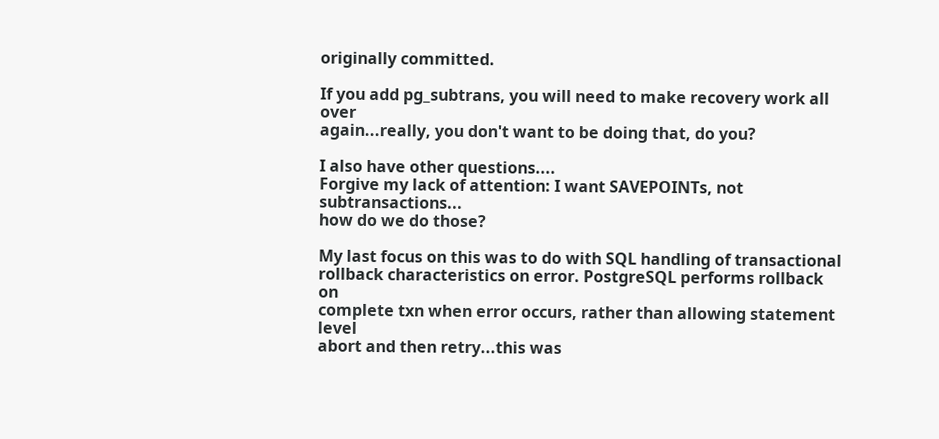originally committed.

If you add pg_subtrans, you will need to make recovery work all over
again...really, you don't want to be doing that, do you?

I also have other questions....
Forgive my lack of attention: I want SAVEPOINTs, not subtransactions...
how do we do those?

My last focus on this was to do with SQL handling of transactional
rollback characteristics on error. PostgreSQL performs rollback on
complete txn when error occurs, rather than allowing statement level
abort and then retry...this was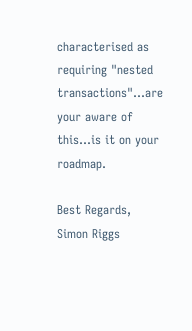characterised as requiring "nested
transactions"...are your aware of this...is it on your roadmap.

Best Regards, Simon Riggs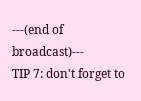---(end of broadcast)---
TIP 7: don't forget to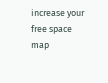increase your free space map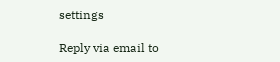settings

Reply via email to